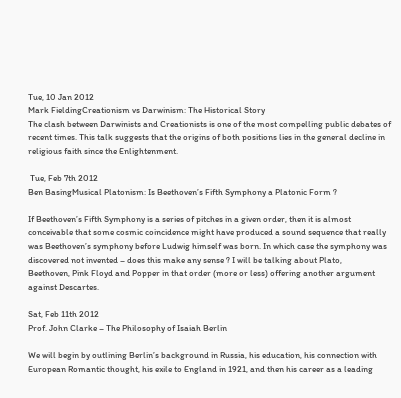Tue, 10 Jan 2012
Mark FieldingCreationism vs Darwinism: The Historical Story
The clash between Darwinists and Creationists is one of the most compelling public debates of recent times. This talk suggests that the origins of both positions lies in the general decline in religious faith since the Enlightenment.

 Tue, Feb 7th 2012
Ben BasingMusical Platonism: Is Beethoven’s Fifth Symphony a Platonic Form ?

If Beethoven’s Fifth Symphony is a series of pitches in a given order, then it is almost conceivable that some cosmic coincidence might have produced a sound sequence that really was Beethoven’s symphony before Ludwig himself was born. In which case the symphony was discovered not invented – does this make any sense ? I will be talking about Plato,
Beethoven, Pink Floyd and Popper in that order (more or less) offering another argument against Descartes.

Sat, Feb 11th 2012
Prof. John Clarke – The Philosophy of Isaiah Berlin

We will begin by outlining Berlin’s background in Russia, his education, his connection with European Romantic thought, his exile to England in 1921, and then his career as a leading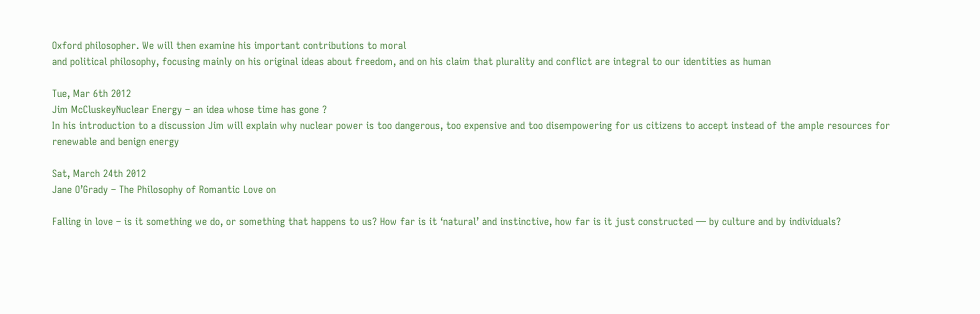Oxford philosopher. We will then examine his important contributions to moral
and political philosophy, focusing mainly on his original ideas about freedom, and on his claim that plurality and conflict are integral to our identities as human

Tue, Mar 6th 2012
Jim McCluskeyNuclear Energy – an idea whose time has gone ?
In his introduction to a discussion Jim will explain why nuclear power is too dangerous, too expensive and too disempowering for us citizens to accept instead of the ample resources for renewable and benign energy

Sat, March 24th 2012
Jane O’Grady – The Philosophy of Romantic Love on

Falling in love – is it something we do, or something that happens to us? How far is it ‘natural’ and instinctive, how far is it just constructed — by culture and by individuals?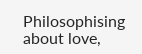Philosophising about love,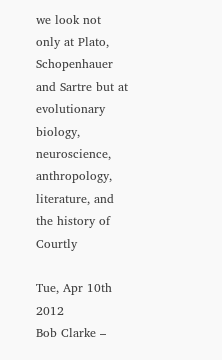we look not only at Plato, Schopenhauer and Sartre but at evolutionary biology, neuroscience, anthropology, literature, and the history of Courtly

Tue, Apr 10th 2012
Bob Clarke –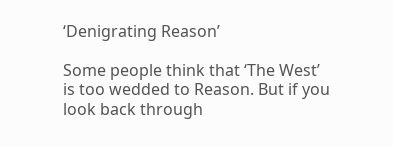‘Denigrating Reason’

Some people think that ‘The West’ is too wedded to Reason. But if you look back through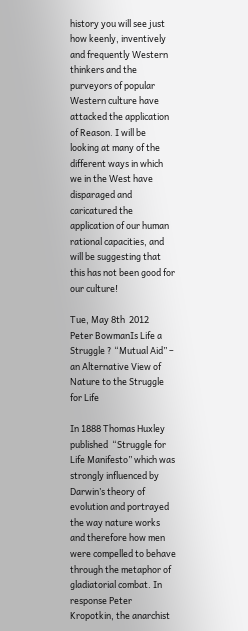history you will see just how keenly, inventively and frequently Western thinkers and the purveyors of popular Western culture have attacked the application of Reason. I will be looking at many of the different ways in which we in the West have disparaged and caricatured the application of our human rational capacities, and will be suggesting that
this has not been good for our culture!

Tue, May 8th  2012
Peter BowmanIs Life a Struggle ? “Mutual Aid” – an Alternative View of Nature to the Struggle for Life

In 1888 Thomas Huxley published  “Struggle for Life Manifesto” which was  strongly influenced by Darwin’s theory of evolution and portrayed the way nature works and therefore how men were compelled to behave through the metaphor of gladiatorial combat. In response Peter Kropotkin, the anarchist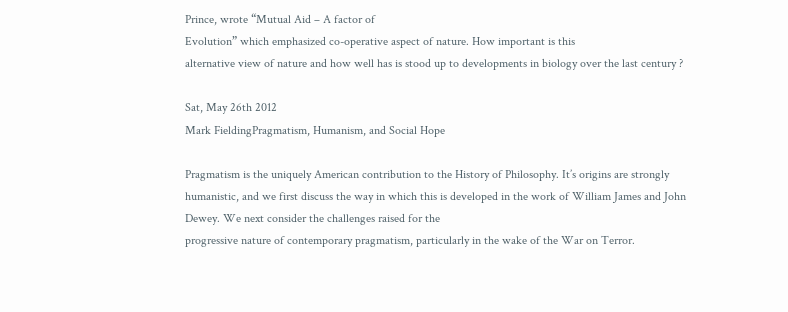Prince, wrote “Mutual Aid – A factor of
Evolution” which emphasized co-operative aspect of nature. How important is this
alternative view of nature and how well has is stood up to developments in biology over the last century ?

Sat, May 26th 2012
Mark FieldingPragmatism, Humanism, and Social Hope

Pragmatism is the uniquely American contribution to the History of Philosophy. It’s origins are strongly humanistic, and we first discuss the way in which this is developed in the work of William James and John Dewey. We next consider the challenges raised for the
progressive nature of contemporary pragmatism, particularly in the wake of the War on Terror.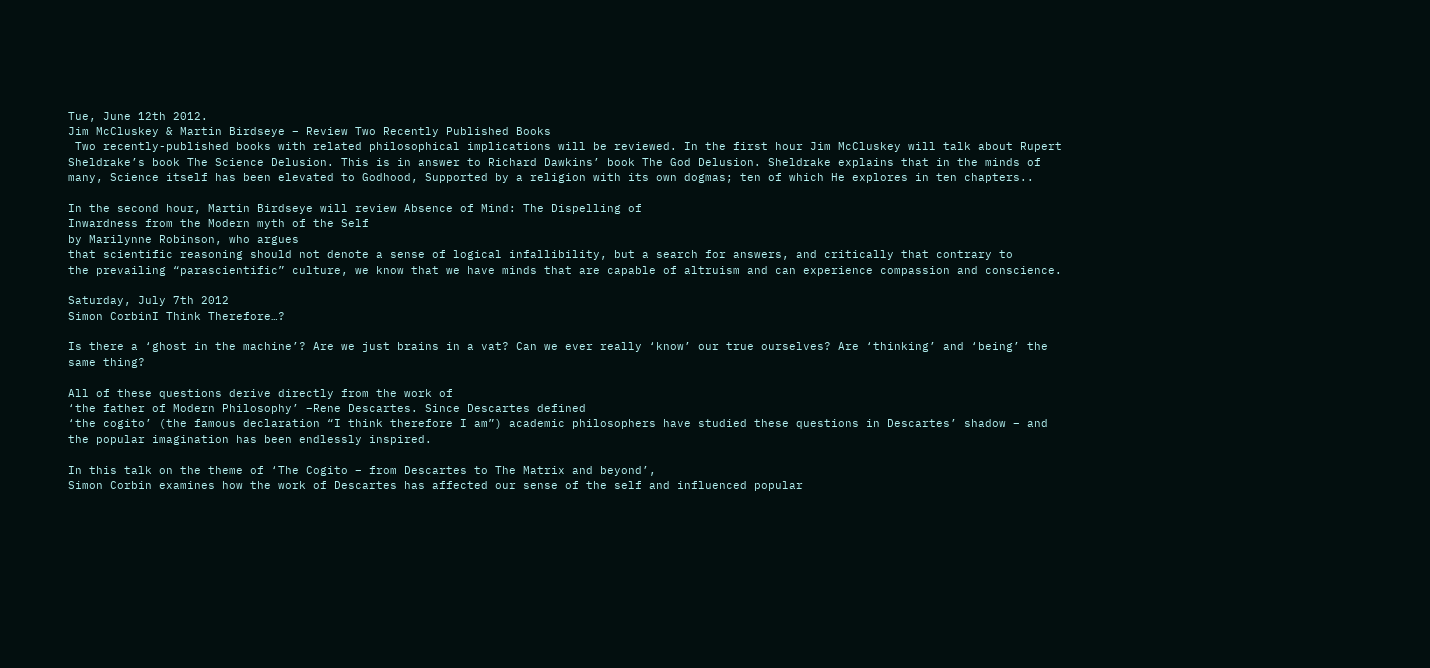Tue, June 12th 2012.
Jim McCluskey & Martin Birdseye – Review Two Recently Published Books
 Two recently-published books with related philosophical implications will be reviewed. In the first hour Jim McCluskey will talk about Rupert Sheldrake’s book The Science Delusion. This is in answer to Richard Dawkins’ book The God Delusion. Sheldrake explains that in the minds of many, Science itself has been elevated to Godhood, Supported by a religion with its own dogmas; ten of which He explores in ten chapters..

In the second hour, Martin Birdseye will review Absence of Mind: The Dispelling of
Inwardness from the Modern myth of the Self
by Marilynne Robinson, who argues
that scientific reasoning should not denote a sense of logical infallibility, but a search for answers, and critically that contrary to
the prevailing “parascientific” culture, we know that we have minds that are capable of altruism and can experience compassion and conscience.

Saturday, July 7th 2012
Simon CorbinI Think Therefore…?

Is there a ‘ghost in the machine’? Are we just brains in a vat? Can we ever really ‘know’ our true ourselves? Are ‘thinking’ and ‘being’ the same thing?

All of these questions derive directly from the work of
‘the father of Modern Philosophy’ –Rene Descartes. Since Descartes defined
‘the cogito’ (the famous declaration “I think therefore I am”) academic philosophers have studied these questions in Descartes’ shadow – and the popular imagination has been endlessly inspired.

In this talk on the theme of ‘The Cogito – from Descartes to The Matrix and beyond’,
Simon Corbin examines how the work of Descartes has affected our sense of the self and influenced popular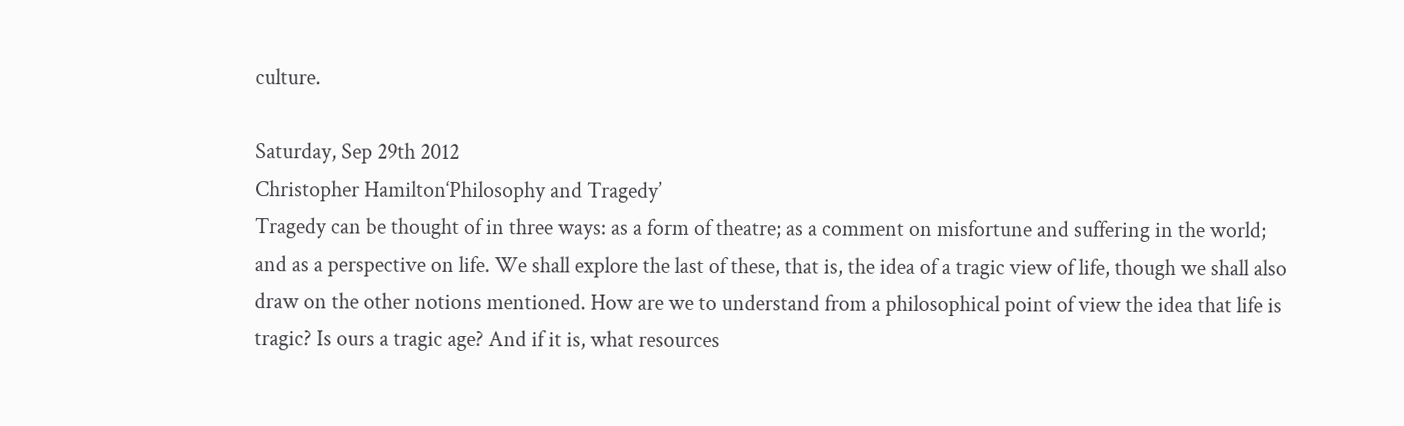culture.

Saturday, Sep 29th 2012
Christopher Hamilton‘Philosophy and Tragedy’
Tragedy can be thought of in three ways: as a form of theatre; as a comment on misfortune and suffering in the world; and as a perspective on life. We shall explore the last of these, that is, the idea of a tragic view of life, though we shall also draw on the other notions mentioned. How are we to understand from a philosophical point of view the idea that life is tragic? Is ours a tragic age? And if it is, what resources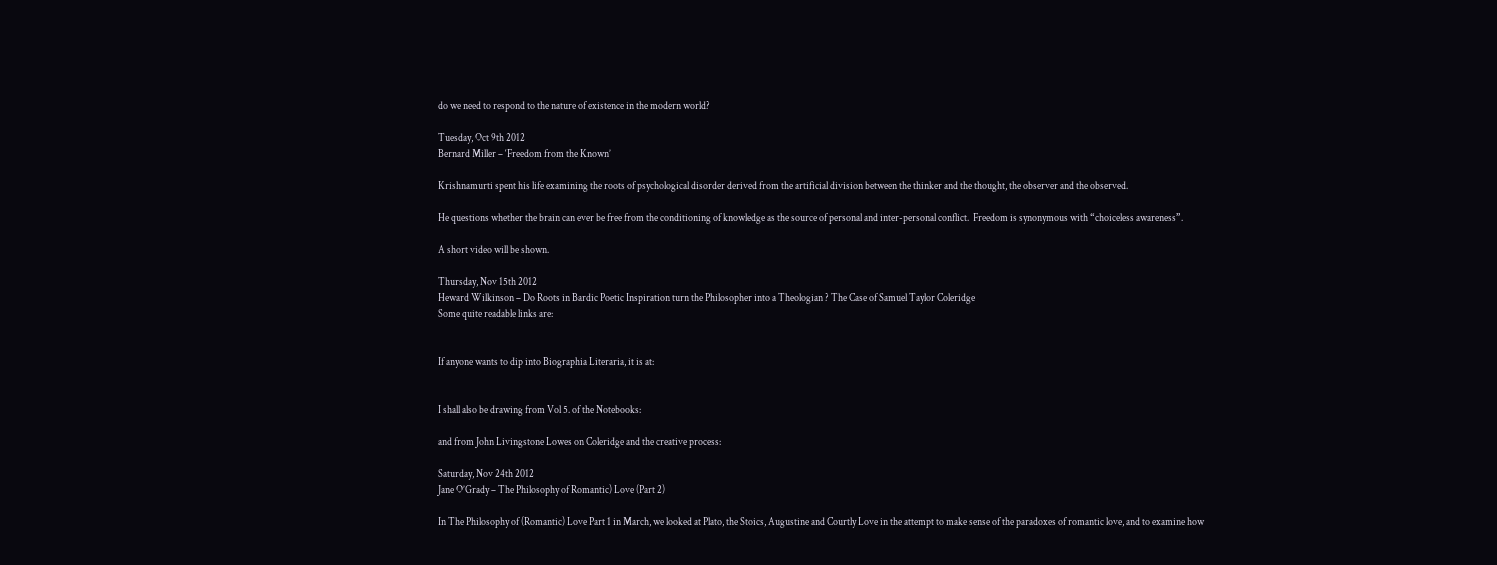do we need to respond to the nature of existence in the modern world?

Tuesday, Oct 9th 2012
Bernard Miller – ‘Freedom from the Known’

Krishnamurti spent his life examining the roots of psychological disorder derived from the artificial division between the thinker and the thought, the observer and the observed.

He questions whether the brain can ever be free from the conditioning of knowledge as the source of personal and inter-personal conflict.  Freedom is synonymous with “choiceless awareness”.

A short video will be shown.

Thursday, Nov 15th 2012
Heward Wilkinson – Do Roots in Bardic Poetic Inspiration turn the Philosopher into a Theologian ? The Case of Samuel Taylor Coleridge
Some quite readable links are:


If anyone wants to dip into Biographia Literaria, it is at:


I shall also be drawing from Vol 5. of the Notebooks:

and from John Livingstone Lowes on Coleridge and the creative process:

Saturday, Nov 24th 2012
Jane O’Grady – The Philosophy of Romantic) Love (Part 2)

In The Philosophy of (Romantic) Love Part 1 in March, we looked at Plato, the Stoics, Augustine and Courtly Love in the attempt to make sense of the paradoxes of romantic love, and to examine how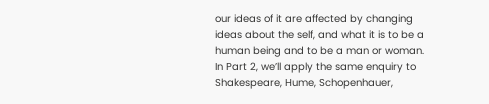our ideas of it are affected by changing ideas about the self, and what it is to be a human being and to be a man or woman. In Part 2, we’ll apply the same enquiry to Shakespeare, Hume, Schopenhauer,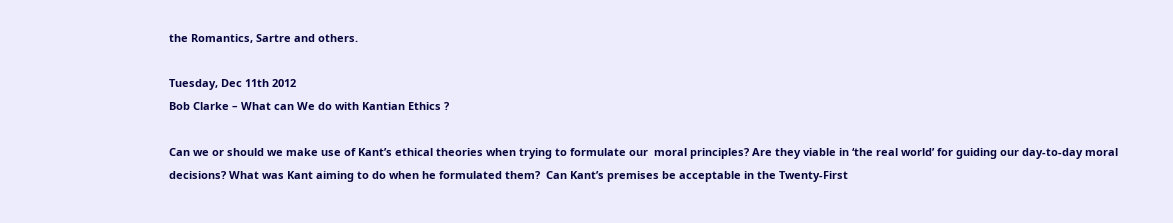the Romantics, Sartre and others.

Tuesday, Dec 11th 2012
Bob Clarke – What can We do with Kantian Ethics ?

Can we or should we make use of Kant’s ethical theories when trying to formulate our  moral principles? Are they viable in ‘the real world’ for guiding our day-to-day moral
decisions? What was Kant aiming to do when he formulated them?  Can Kant’s premises be acceptable in the Twenty-First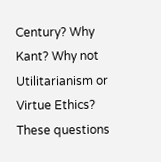Century? Why Kant? Why not Utilitarianism or Virtue Ethics? These questions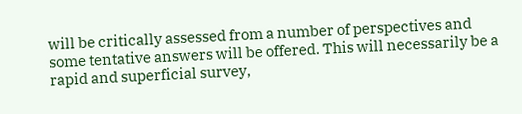will be critically assessed from a number of perspectives and some tentative answers will be offered. This will necessarily be a rapid and superficial survey,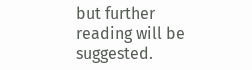but further reading will be suggested.